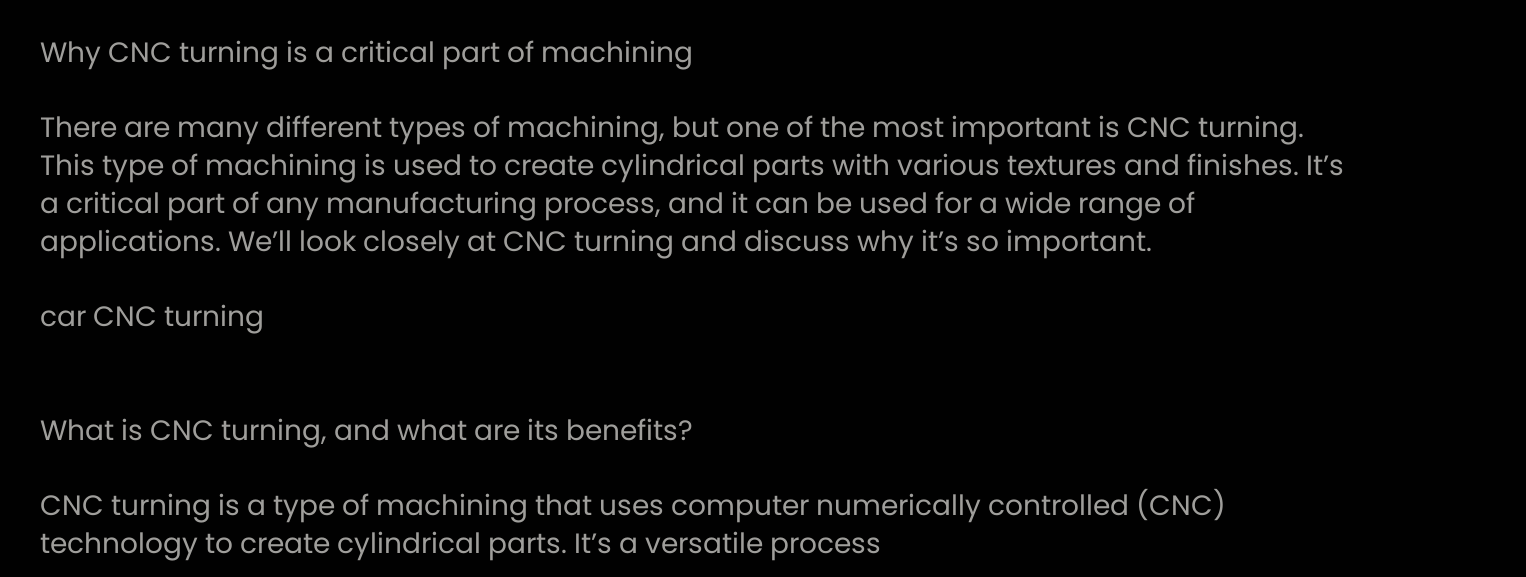Why CNC turning is a critical part of machining

There are many different types of machining, but one of the most important is CNC turning. This type of machining is used to create cylindrical parts with various textures and finishes. It’s a critical part of any manufacturing process, and it can be used for a wide range of applications. We’ll look closely at CNC turning and discuss why it’s so important.

car CNC turning


What is CNC turning, and what are its benefits?

CNC turning is a type of machining that uses computer numerically controlled (CNC) technology to create cylindrical parts. It’s a versatile process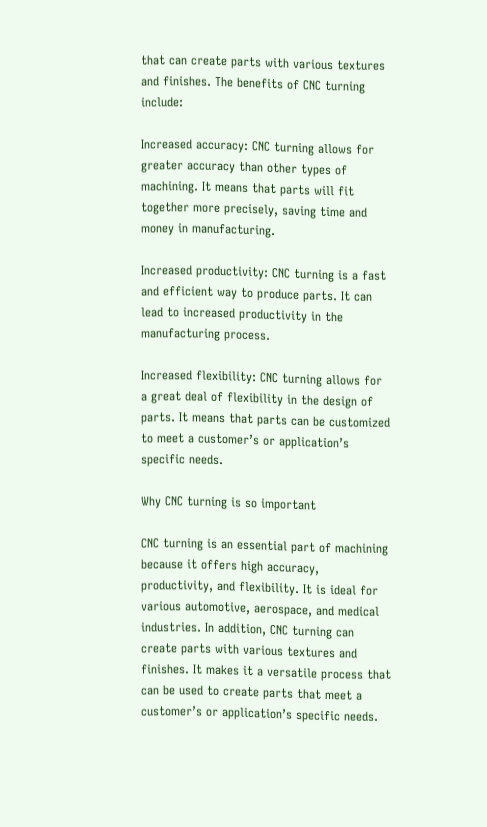that can create parts with various textures and finishes. The benefits of CNC turning include:

Increased accuracy: CNC turning allows for greater accuracy than other types of machining. It means that parts will fit together more precisely, saving time and money in manufacturing.

Increased productivity: CNC turning is a fast and efficient way to produce parts. It can lead to increased productivity in the manufacturing process.

Increased flexibility: CNC turning allows for a great deal of flexibility in the design of parts. It means that parts can be customized to meet a customer’s or application’s specific needs.

Why CNC turning is so important

CNC turning is an essential part of machining because it offers high accuracy, productivity, and flexibility. It is ideal for various automotive, aerospace, and medical industries. In addition, CNC turning can create parts with various textures and finishes. It makes it a versatile process that can be used to create parts that meet a customer’s or application’s specific needs.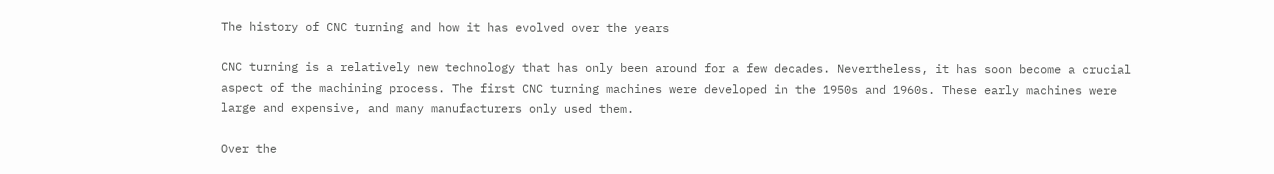The history of CNC turning and how it has evolved over the years

CNC turning is a relatively new technology that has only been around for a few decades. Nevertheless, it has soon become a crucial aspect of the machining process. The first CNC turning machines were developed in the 1950s and 1960s. These early machines were large and expensive, and many manufacturers only used them.

Over the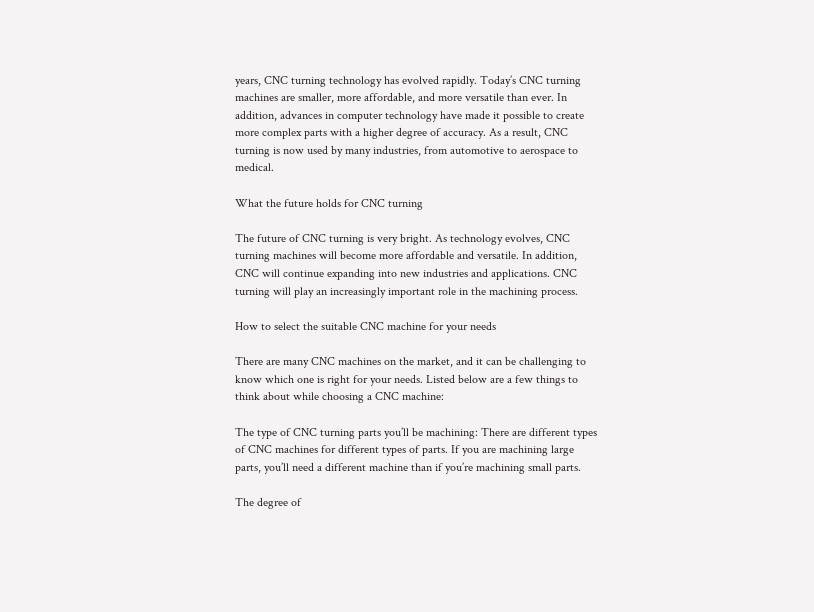years, CNC turning technology has evolved rapidly. Today’s CNC turning machines are smaller, more affordable, and more versatile than ever. In addition, advances in computer technology have made it possible to create more complex parts with a higher degree of accuracy. As a result, CNC turning is now used by many industries, from automotive to aerospace to medical.

What the future holds for CNC turning

The future of CNC turning is very bright. As technology evolves, CNC turning machines will become more affordable and versatile. In addition, CNC will continue expanding into new industries and applications. CNC turning will play an increasingly important role in the machining process.

How to select the suitable CNC machine for your needs

There are many CNC machines on the market, and it can be challenging to know which one is right for your needs. Listed below are a few things to think about while choosing a CNC machine:

The type of CNC turning parts you’ll be machining: There are different types of CNC machines for different types of parts. If you are machining large parts, you’ll need a different machine than if you’re machining small parts.

The degree of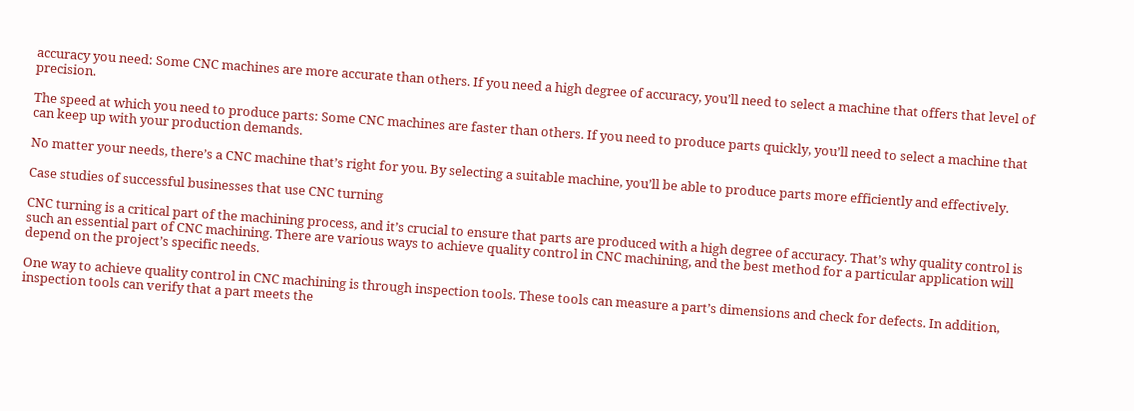accuracy you need: Some CNC machines are more accurate than others. If you need a high degree of accuracy, you’ll need to select a machine that offers that level of precision.

The speed at which you need to produce parts: Some CNC machines are faster than others. If you need to produce parts quickly, you’ll need to select a machine that can keep up with your production demands.

No matter your needs, there’s a CNC machine that’s right for you. By selecting a suitable machine, you’ll be able to produce parts more efficiently and effectively.

Case studies of successful businesses that use CNC turning

CNC turning is a critical part of the machining process, and it’s crucial to ensure that parts are produced with a high degree of accuracy. That’s why quality control is such an essential part of CNC machining. There are various ways to achieve quality control in CNC machining, and the best method for a particular application will depend on the project’s specific needs.

One way to achieve quality control in CNC machining is through inspection tools. These tools can measure a part’s dimensions and check for defects. In addition, inspection tools can verify that a part meets the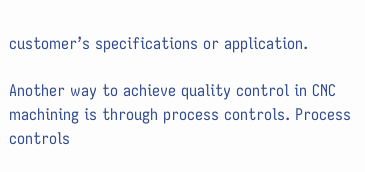customer’s specifications or application.

Another way to achieve quality control in CNC machining is through process controls. Process controls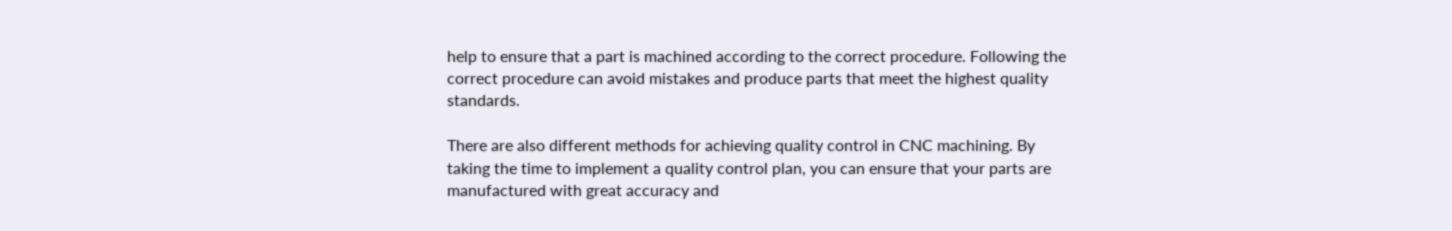help to ensure that a part is machined according to the correct procedure. Following the correct procedure can avoid mistakes and produce parts that meet the highest quality standards.

There are also different methods for achieving quality control in CNC machining. By taking the time to implement a quality control plan, you can ensure that your parts are manufactured with great accuracy and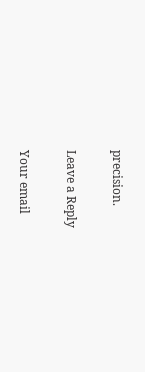precision.

Leave a Reply

Your email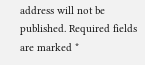address will not be published. Required fields are marked *